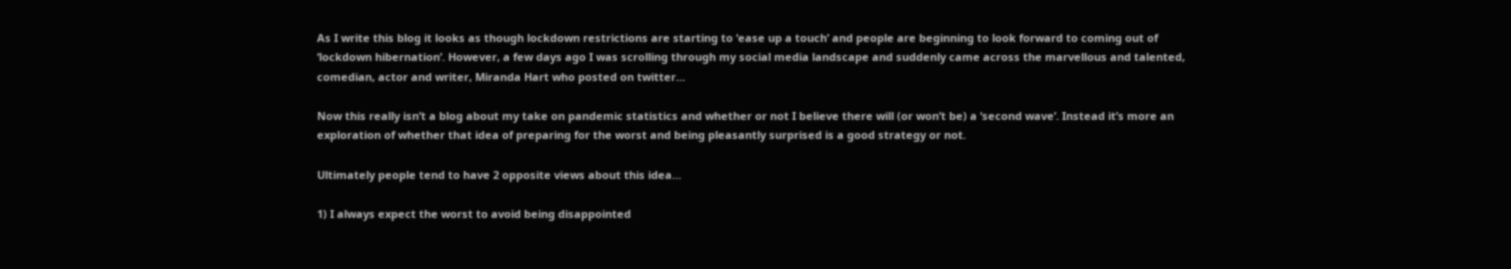As I write this blog it looks as though lockdown restrictions are starting to ‘ease up a touch’ and people are beginning to look forward to coming out of ‘lockdown hibernation’. However, a few days ago I was scrolling through my social media landscape and suddenly came across the marvellous and talented, comedian, actor and writer, Miranda Hart who posted on twitter…

Now this really isn’t a blog about my take on pandemic statistics and whether or not I believe there will (or won’t be) a ‘second wave’. Instead it’s more an exploration of whether that idea of preparing for the worst and being pleasantly surprised is a good strategy or not.

Ultimately people tend to have 2 opposite views about this idea…

1) I always expect the worst to avoid being disappointed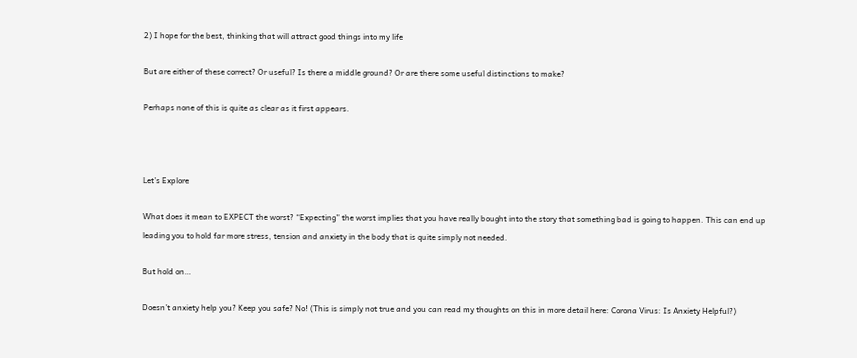2) I hope for the best, thinking that will attract good things into my life

But are either of these correct? Or useful? Is there a middle ground? Or are there some useful distinctions to make?

Perhaps none of this is quite as clear as it first appears.



Let’s Explore

What does it mean to EXPECT the worst? “Expecting” the worst implies that you have really bought into the story that something bad is going to happen. This can end up leading you to hold far more stress, tension and anxiety in the body that is quite simply not needed.

But hold on…

Doesn’t anxiety help you? Keep you safe? No! (This is simply not true and you can read my thoughts on this in more detail here: Corona Virus: Is Anxiety Helpful?)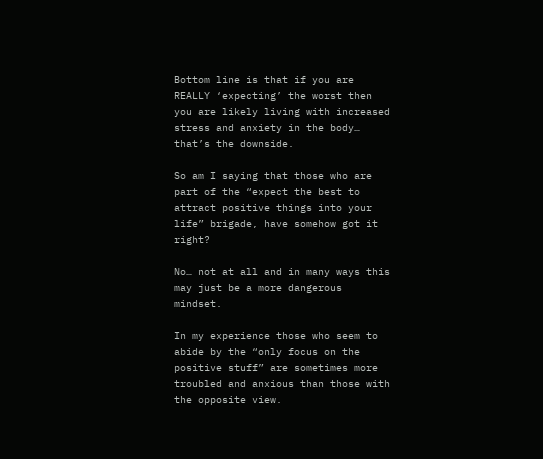Bottom line is that if you are REALLY ‘expecting’ the worst then you are likely living with increased stress and anxiety in the body… that’s the downside.

So am I saying that those who are part of the “expect the best to attract positive things into your life” brigade, have somehow got it right?

No… not at all and in many ways this may just be a more dangerous mindset.

In my experience those who seem to abide by the “only focus on the positive stuff” are sometimes more troubled and anxious than those with the opposite view.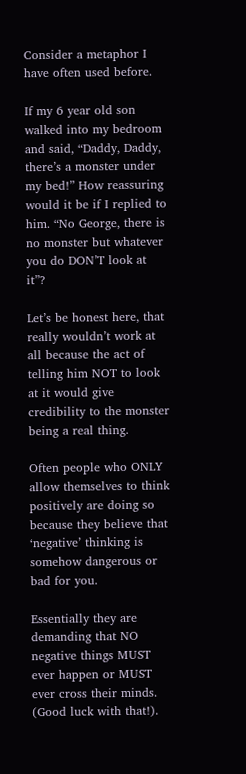Consider a metaphor I have often used before.

If my 6 year old son walked into my bedroom and said, “Daddy, Daddy, there’s a monster under my bed!” How reassuring would it be if I replied to him. “No George, there is no monster but whatever you do DON’T look at it”?

Let’s be honest here, that really wouldn’t work at all because the act of telling him NOT to look at it would give credibility to the monster being a real thing.

Often people who ONLY allow themselves to think positively are doing so because they believe that ‘negative’ thinking is somehow dangerous or bad for you.

Essentially they are demanding that NO negative things MUST ever happen or MUST ever cross their minds. (Good luck with that!).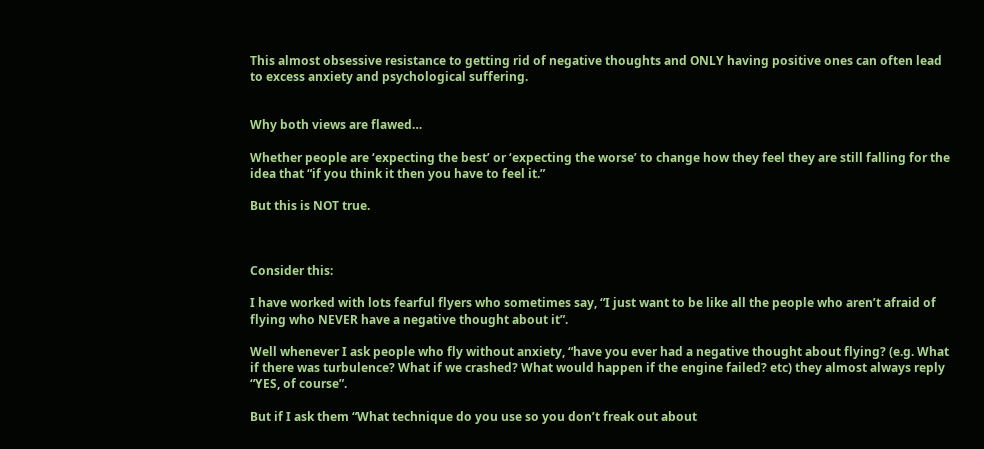This almost obsessive resistance to getting rid of negative thoughts and ONLY having positive ones can often lead to excess anxiety and psychological suffering.


Why both views are flawed…

Whether people are ‘expecting the best’ or ‘expecting the worse’ to change how they feel they are still falling for the idea that “if you think it then you have to feel it.”

But this is NOT true.



Consider this:

I have worked with lots fearful flyers who sometimes say, “I just want to be like all the people who aren’t afraid of flying who NEVER have a negative thought about it”.

Well whenever I ask people who fly without anxiety, “have you ever had a negative thought about flying? (e.g. What if there was turbulence? What if we crashed? What would happen if the engine failed? etc) they almost always reply “YES, of course”.

But if I ask them “What technique do you use so you don’t freak out about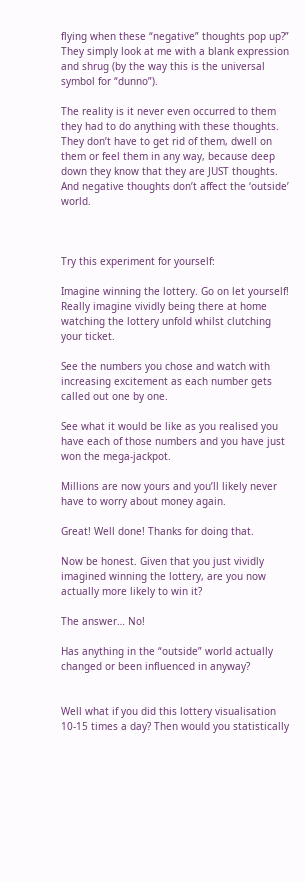flying when these “negative” thoughts pop up?” They simply look at me with a blank expression and shrug (by the way this is the universal symbol for “dunno”).

The reality is it never even occurred to them they had to do anything with these thoughts. They don’t have to get rid of them, dwell on them or feel them in any way, because deep down they know that they are JUST thoughts. And negative thoughts don’t affect the ‘outside’ world.



Try this experiment for yourself:

Imagine winning the lottery. Go on let yourself! Really imagine vividly being there at home watching the lottery unfold whilst clutching your ticket.

See the numbers you chose and watch with increasing excitement as each number gets called out one by one.

See what it would be like as you realised you have each of those numbers and you have just won the mega-jackpot.

Millions are now yours and you’ll likely never have to worry about money again.

Great! Well done! Thanks for doing that.

Now be honest. Given that you just vividly imagined winning the lottery, are you now actually more likely to win it?

The answer… No!

Has anything in the “outside” world actually changed or been influenced in anyway?


Well what if you did this lottery visualisation 10-15 times a day? Then would you statistically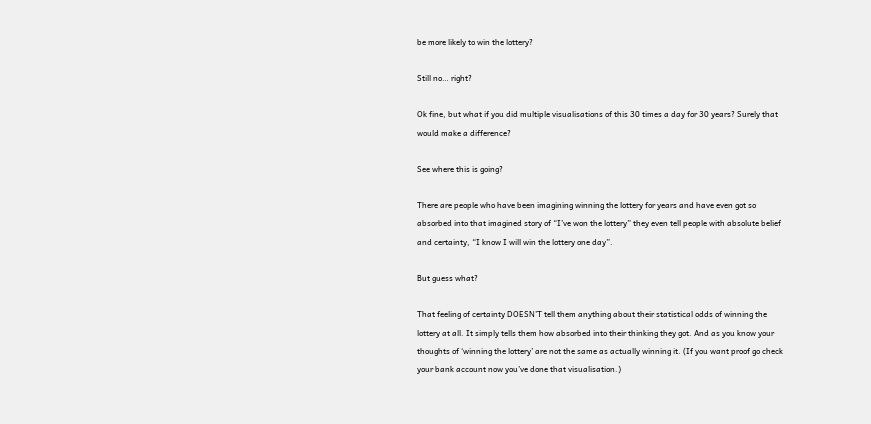be more likely to win the lottery?

Still no… right?

Ok fine, but what if you did multiple visualisations of this 30 times a day for 30 years? Surely that would make a difference?

See where this is going?

There are people who have been imagining winning the lottery for years and have even got so absorbed into that imagined story of “I’ve won the lottery” they even tell people with absolute belief and certainty, “I know I will win the lottery one day”.

But guess what?

That feeling of certainty DOESN’T tell them anything about their statistical odds of winning the lottery at all. It simply tells them how absorbed into their thinking they got. And as you know your thoughts of ‘winning the lottery’ are not the same as actually winning it. (If you want proof go check your bank account now you’ve done that visualisation.)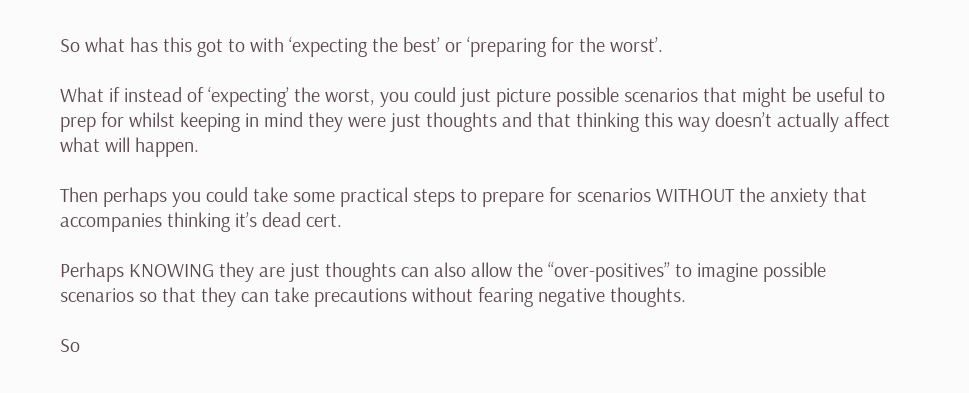So what has this got to with ‘expecting the best’ or ‘preparing for the worst’.

What if instead of ‘expecting’ the worst, you could just picture possible scenarios that might be useful to prep for whilst keeping in mind they were just thoughts and that thinking this way doesn’t actually affect what will happen.

Then perhaps you could take some practical steps to prepare for scenarios WITHOUT the anxiety that accompanies thinking it’s dead cert.

Perhaps KNOWING they are just thoughts can also allow the “over-positives” to imagine possible scenarios so that they can take precautions without fearing negative thoughts.

So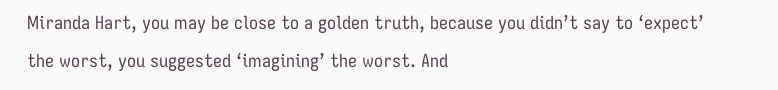Miranda Hart, you may be close to a golden truth, because you didn’t say to ‘expect’ the worst, you suggested ‘imagining’ the worst. And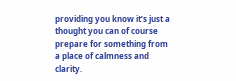providing you know it’s just a thought you can of course prepare for something from a place of calmness and clarity.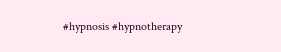#hypnosis #hypnotherapy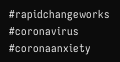#rapidchangeworks #coronavirus #coronaanxiety